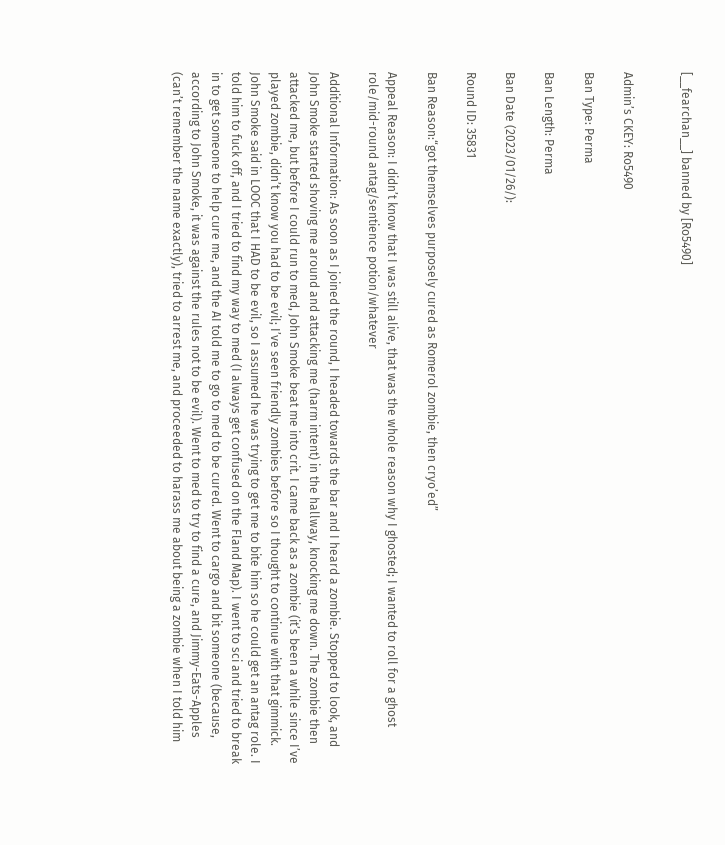[__fearchan__] banned by [Ro5490]


Admin’s CKEY: Ro5490

Ban Type: Perma

Ban Length: Perma

Ban Date (2023/01/26/):

Round ID: 35831

Ban Reason:“got themselves purposely cured as Romerol zombie, then cryo’ed”

Appeal Reason: I didn’t know that I was still alive, that was the whole reason why I ghosted; I wanted to roll for a ghost role/mid-round antag/sentience potion/whatever

Additional Information: As soon as I joined the round, I headed towards the bar and I heard a zombie. Stopped to look, and John Smoke started shoving me around and attacking me (harm intent) in the hallway, knocking me down. The zombie then attacked me, but before I could run to med, John Smoke beat me into crit. I came back as a zombie (it’s been a while since I’ve played zombie, didn’t know you had to be evil; I’ve seen friendly zombies before so I thought to continue with that gimmick. John Smoke said in LOOC that I HAD to be evil, so I assumed he was trying to get me to bite him so he could get an antag role. I told him to fuck off, and I tried to find my way to med (I always get confused on the Fland Map). I went to sci and tried to break in to get someone to help cure me, and the AI told me to go to med to be cured. Went to cargo and bit someone (because, according to John Smoke, it was against the rules not to be evil). Went to med to try to find a cure, and Jimmy-Eats-Apples (can’t remember the name exactly), tried to arrest me, and proceeded to harass me about being a zombie when I told him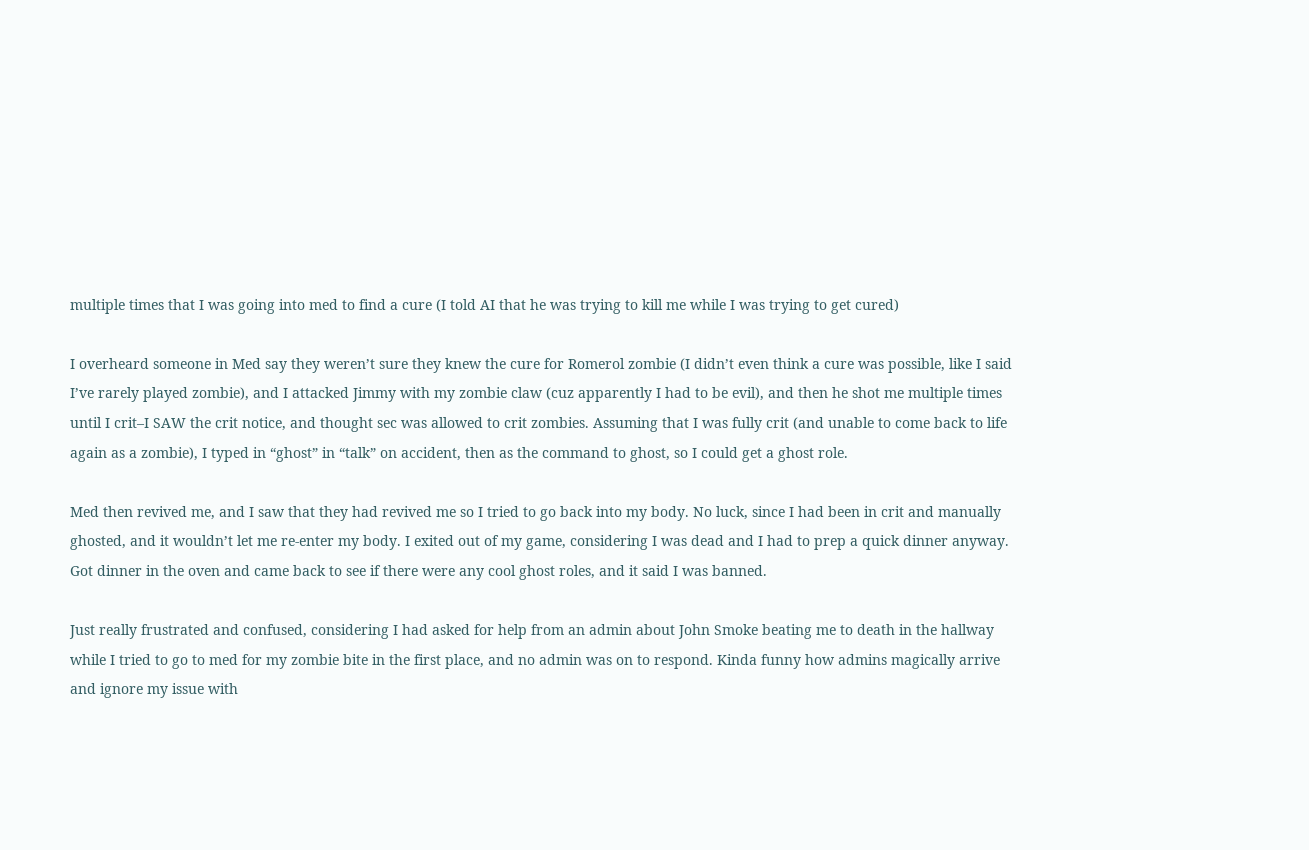multiple times that I was going into med to find a cure (I told AI that he was trying to kill me while I was trying to get cured)

I overheard someone in Med say they weren’t sure they knew the cure for Romerol zombie (I didn’t even think a cure was possible, like I said I’ve rarely played zombie), and I attacked Jimmy with my zombie claw (cuz apparently I had to be evil), and then he shot me multiple times until I crit–I SAW the crit notice, and thought sec was allowed to crit zombies. Assuming that I was fully crit (and unable to come back to life again as a zombie), I typed in “ghost” in “talk” on accident, then as the command to ghost, so I could get a ghost role.

Med then revived me, and I saw that they had revived me so I tried to go back into my body. No luck, since I had been in crit and manually ghosted, and it wouldn’t let me re-enter my body. I exited out of my game, considering I was dead and I had to prep a quick dinner anyway. Got dinner in the oven and came back to see if there were any cool ghost roles, and it said I was banned.

Just really frustrated and confused, considering I had asked for help from an admin about John Smoke beating me to death in the hallway while I tried to go to med for my zombie bite in the first place, and no admin was on to respond. Kinda funny how admins magically arrive and ignore my issue with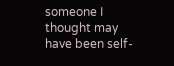someone I thought may have been self-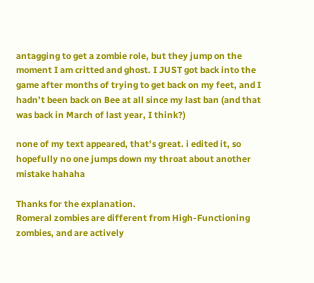antagging to get a zombie role, but they jump on the moment I am critted and ghost. I JUST got back into the game after months of trying to get back on my feet, and I hadn’t been back on Bee at all since my last ban (and that was back in March of last year, I think?)

none of my text appeared, that’s great. i edited it, so hopefully no one jumps down my throat about another mistake hahaha

Thanks for the explanation.
Romeral zombies are different from High-Functioning zombies, and are actively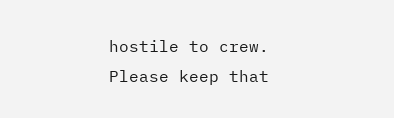hostile to crew.
Please keep that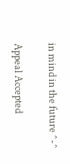in mind in the future ^-^

Appeal Accepted